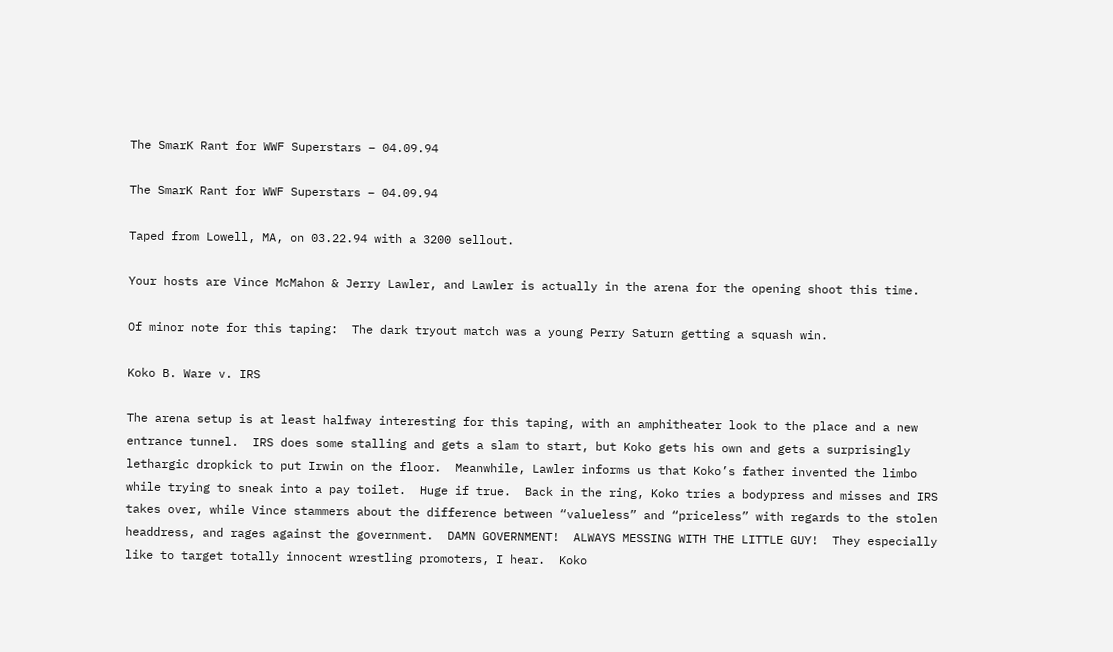The SmarK Rant for WWF Superstars – 04.09.94

The SmarK Rant for WWF Superstars – 04.09.94

Taped from Lowell, MA, on 03.22.94 with a 3200 sellout.

Your hosts are Vince McMahon & Jerry Lawler, and Lawler is actually in the arena for the opening shoot this time.

Of minor note for this taping:  The dark tryout match was a young Perry Saturn getting a squash win.

Koko B. Ware v. IRS

The arena setup is at least halfway interesting for this taping, with an amphitheater look to the place and a new entrance tunnel.  IRS does some stalling and gets a slam to start, but Koko gets his own and gets a surprisingly lethargic dropkick to put Irwin on the floor.  Meanwhile, Lawler informs us that Koko’s father invented the limbo while trying to sneak into a pay toilet.  Huge if true.  Back in the ring, Koko tries a bodypress and misses and IRS takes over, while Vince stammers about the difference between “valueless” and “priceless” with regards to the stolen headdress, and rages against the government.  DAMN GOVERNMENT!  ALWAYS MESSING WITH THE LITTLE GUY!  They especially like to target totally innocent wrestling promoters, I hear.  Koko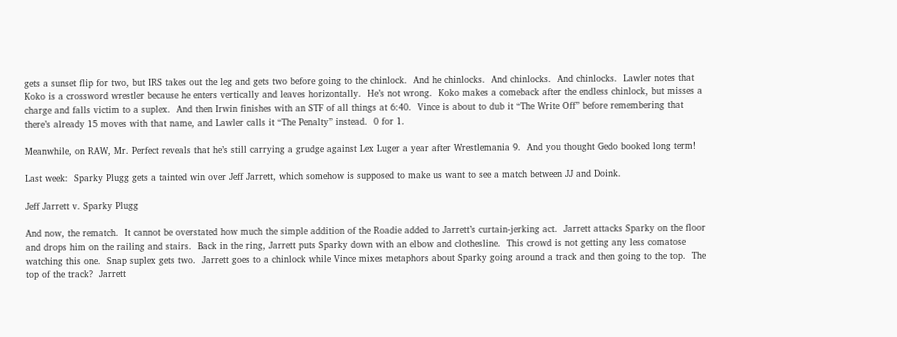gets a sunset flip for two, but IRS takes out the leg and gets two before going to the chinlock.  And he chinlocks.  And chinlocks.  And chinlocks.  Lawler notes that Koko is a crossword wrestler because he enters vertically and leaves horizontally.  He’s not wrong.  Koko makes a comeback after the endless chinlock, but misses a charge and falls victim to a suplex.  And then Irwin finishes with an STF of all things at 6:40.  Vince is about to dub it “The Write Off” before remembering that there’s already 15 moves with that name, and Lawler calls it “The Penalty” instead.  0 for 1.

Meanwhile, on RAW, Mr. Perfect reveals that he’s still carrying a grudge against Lex Luger a year after Wrestlemania 9.  And you thought Gedo booked long term!

Last week:  Sparky Plugg gets a tainted win over Jeff Jarrett, which somehow is supposed to make us want to see a match between JJ and Doink.

Jeff Jarrett v. Sparky Plugg

And now, the rematch.  It cannot be overstated how much the simple addition of the Roadie added to Jarrett’s curtain-jerking act.  Jarrett attacks Sparky on the floor and drops him on the railing and stairs.  Back in the ring, Jarrett puts Sparky down with an elbow and clothesline.  This crowd is not getting any less comatose watching this one.  Snap suplex gets two.  Jarrett goes to a chinlock while Vince mixes metaphors about Sparky going around a track and then going to the top.  The top of the track?  Jarrett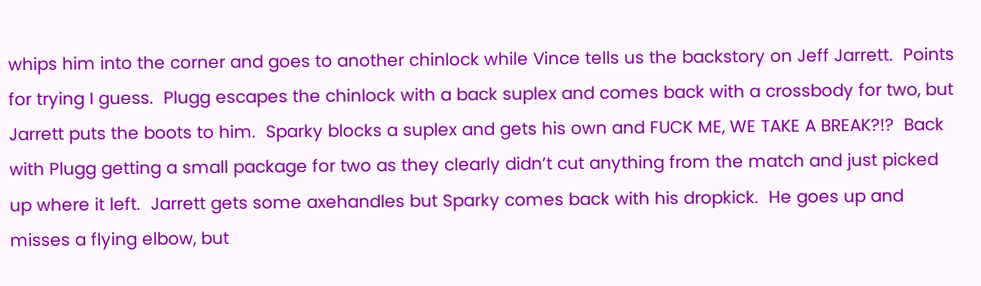whips him into the corner and goes to another chinlock while Vince tells us the backstory on Jeff Jarrett.  Points for trying I guess.  Plugg escapes the chinlock with a back suplex and comes back with a crossbody for two, but Jarrett puts the boots to him.  Sparky blocks a suplex and gets his own and FUCK ME, WE TAKE A BREAK?!?  Back with Plugg getting a small package for two as they clearly didn’t cut anything from the match and just picked up where it left.  Jarrett gets some axehandles but Sparky comes back with his dropkick.  He goes up and misses a flying elbow, but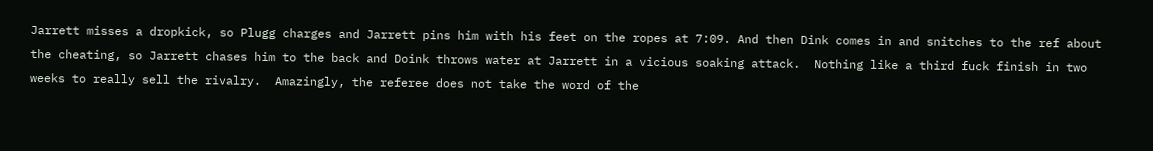Jarrett misses a dropkick, so Plugg charges and Jarrett pins him with his feet on the ropes at 7:09. And then Dink comes in and snitches to the ref about the cheating, so Jarrett chases him to the back and Doink throws water at Jarrett in a vicious soaking attack.  Nothing like a third fuck finish in two weeks to really sell the rivalry.  Amazingly, the referee does not take the word of the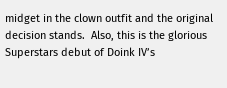midget in the clown outfit and the original decision stands.  Also, this is the glorious Superstars debut of Doink IV’s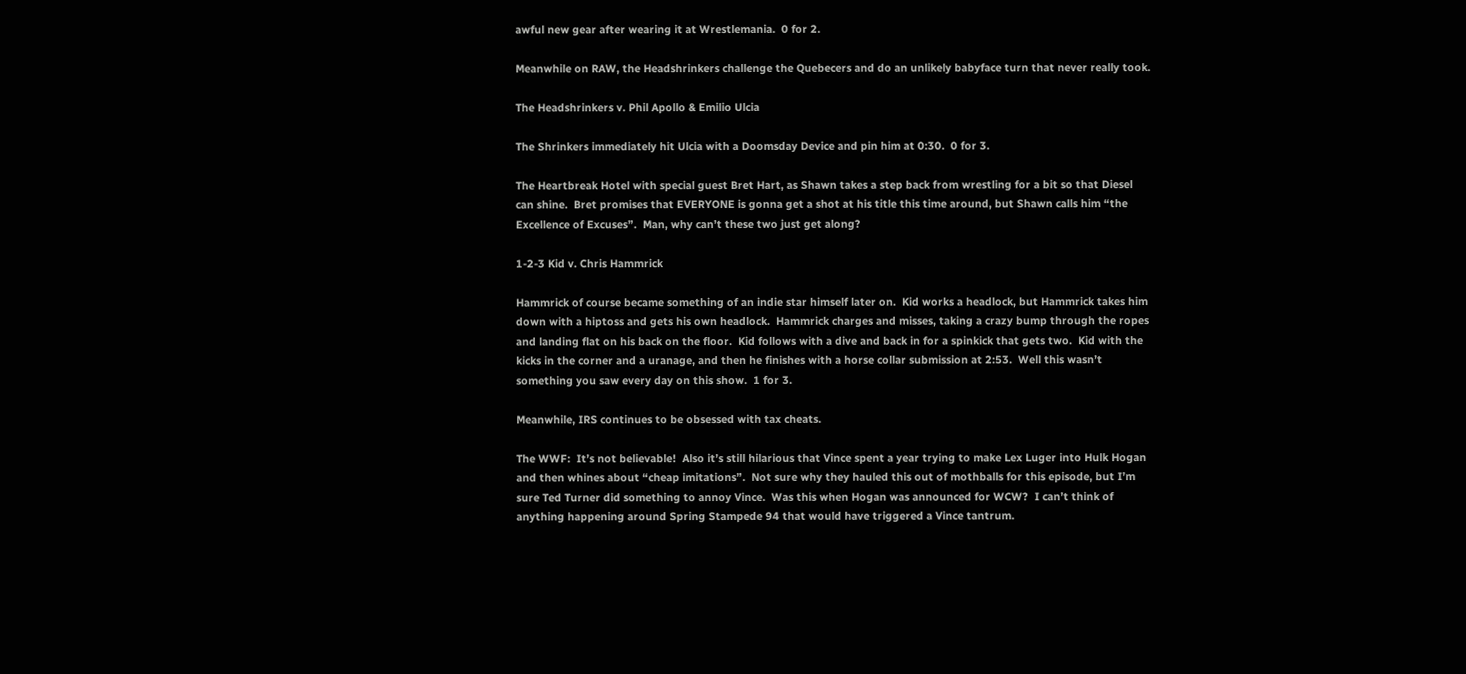awful new gear after wearing it at Wrestlemania.  0 for 2.

Meanwhile on RAW, the Headshrinkers challenge the Quebecers and do an unlikely babyface turn that never really took.

The Headshrinkers v. Phil Apollo & Emilio Ulcia

The Shrinkers immediately hit Ulcia with a Doomsday Device and pin him at 0:30.  0 for 3.

The Heartbreak Hotel with special guest Bret Hart, as Shawn takes a step back from wrestling for a bit so that Diesel can shine.  Bret promises that EVERYONE is gonna get a shot at his title this time around, but Shawn calls him “the Excellence of Excuses”.  Man, why can’t these two just get along?

1-2-3 Kid v. Chris Hammrick

Hammrick of course became something of an indie star himself later on.  Kid works a headlock, but Hammrick takes him down with a hiptoss and gets his own headlock.  Hammrick charges and misses, taking a crazy bump through the ropes and landing flat on his back on the floor.  Kid follows with a dive and back in for a spinkick that gets two.  Kid with the kicks in the corner and a uranage, and then he finishes with a horse collar submission at 2:53.  Well this wasn’t something you saw every day on this show.  1 for 3.

Meanwhile, IRS continues to be obsessed with tax cheats.

The WWF:  It’s not believable!  Also it’s still hilarious that Vince spent a year trying to make Lex Luger into Hulk Hogan and then whines about “cheap imitations”.  Not sure why they hauled this out of mothballs for this episode, but I’m sure Ted Turner did something to annoy Vince.  Was this when Hogan was announced for WCW?  I can’t think of anything happening around Spring Stampede 94 that would have triggered a Vince tantrum.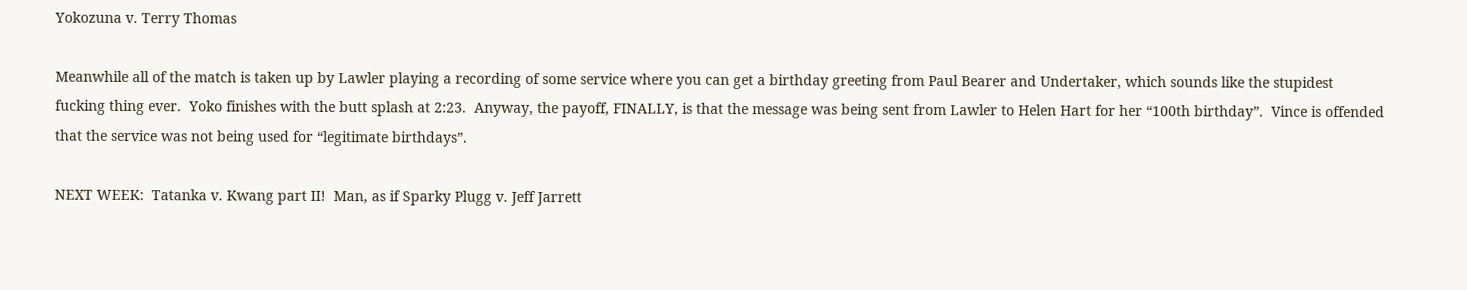Yokozuna v. Terry Thomas

Meanwhile all of the match is taken up by Lawler playing a recording of some service where you can get a birthday greeting from Paul Bearer and Undertaker, which sounds like the stupidest fucking thing ever.  Yoko finishes with the butt splash at 2:23.  Anyway, the payoff, FINALLY, is that the message was being sent from Lawler to Helen Hart for her “100th birthday”.  Vince is offended that the service was not being used for “legitimate birthdays”.

NEXT WEEK:  Tatanka v. Kwang part II!  Man, as if Sparky Plugg v. Jeff Jarrett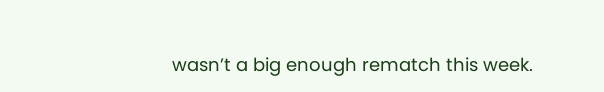wasn’t a big enough rematch this week.